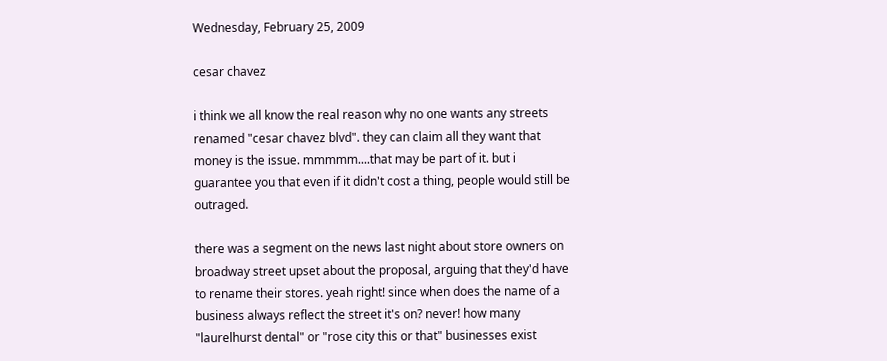Wednesday, February 25, 2009

cesar chavez

i think we all know the real reason why no one wants any streets renamed "cesar chavez blvd". they can claim all they want that money is the issue. mmmmm....that may be part of it. but i guarantee you that even if it didn't cost a thing, people would still be outraged.

there was a segment on the news last night about store owners on broadway street upset about the proposal, arguing that they'd have to rename their stores. yeah right! since when does the name of a business always reflect the street it's on? never! how many "laurelhurst dental" or "rose city this or that" businesses exist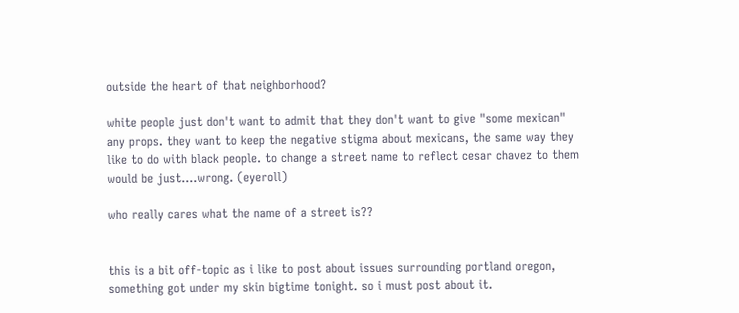outside the heart of that neighborhood?

white people just don't want to admit that they don't want to give "some mexican" any props. they want to keep the negative stigma about mexicans, the same way they like to do with black people. to change a street name to reflect cesar chavez to them would be just....wrong. (eyeroll)

who really cares what the name of a street is??


this is a bit off-topic as i like to post about issues surrounding portland oregon, something got under my skin bigtime tonight. so i must post about it.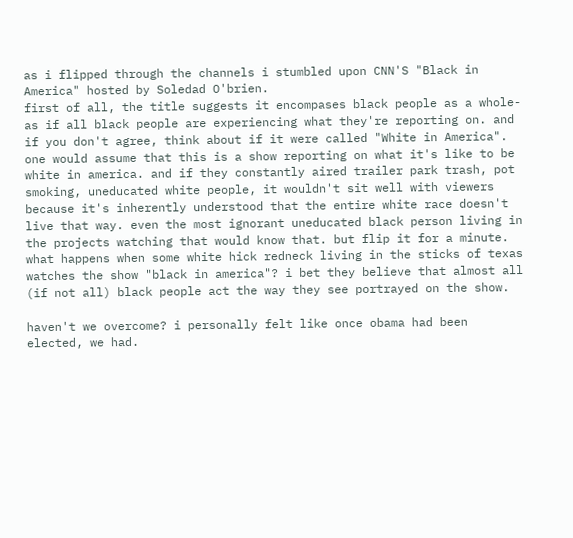as i flipped through the channels i stumbled upon CNN'S "Black in America" hosted by Soledad O'brien.
first of all, the title suggests it encompases black people as a whole-as if all black people are experiencing what they're reporting on. and if you don't agree, think about if it were called "White in America". one would assume that this is a show reporting on what it's like to be white in america. and if they constantly aired trailer park trash, pot smoking, uneducated white people, it wouldn't sit well with viewers because it's inherently understood that the entire white race doesn't live that way. even the most ignorant uneducated black person living in the projects watching that would know that. but flip it for a minute. what happens when some white hick redneck living in the sticks of texas watches the show "black in america"? i bet they believe that almost all (if not all) black people act the way they see portrayed on the show.

haven't we overcome? i personally felt like once obama had been elected, we had.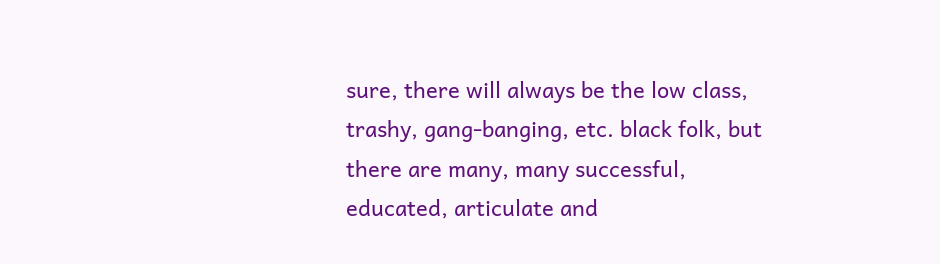sure, there will always be the low class, trashy, gang-banging, etc. black folk, but there are many, many successful, educated, articulate and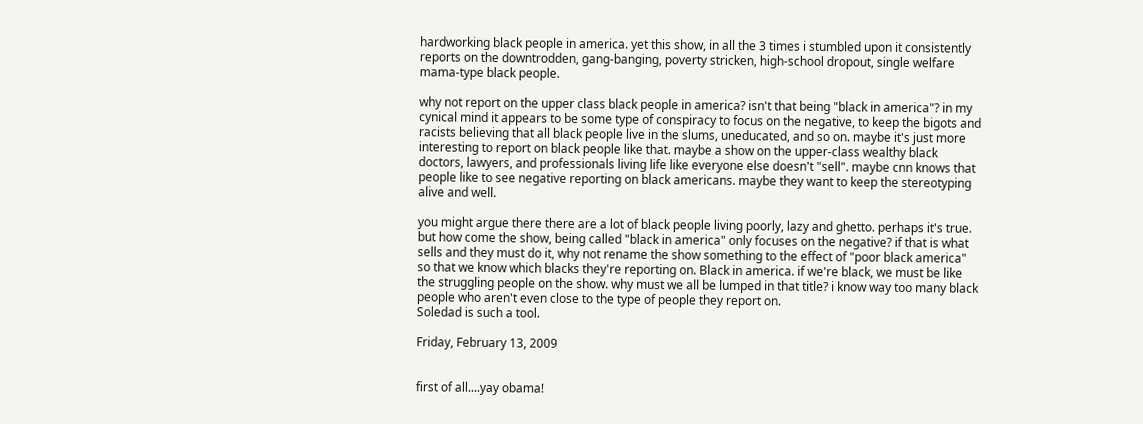hardworking black people in america. yet this show, in all the 3 times i stumbled upon it consistently reports on the downtrodden, gang-banging, poverty stricken, high-school dropout, single welfare mama-type black people.

why not report on the upper class black people in america? isn't that being "black in america"? in my cynical mind it appears to be some type of conspiracy to focus on the negative, to keep the bigots and racists believing that all black people live in the slums, uneducated, and so on. maybe it's just more interesting to report on black people like that. maybe a show on the upper-class wealthy black doctors, lawyers, and professionals living life like everyone else doesn't "sell". maybe cnn knows that people like to see negative reporting on black americans. maybe they want to keep the stereotyping alive and well.

you might argue there there are a lot of black people living poorly, lazy and ghetto. perhaps it's true. but how come the show, being called "black in america" only focuses on the negative? if that is what sells and they must do it, why not rename the show something to the effect of "poor black america" so that we know which blacks they're reporting on. Black in america. if we're black, we must be like the struggling people on the show. why must we all be lumped in that title? i know way too many black people who aren't even close to the type of people they report on.
Soledad is such a tool.

Friday, February 13, 2009


first of all....yay obama!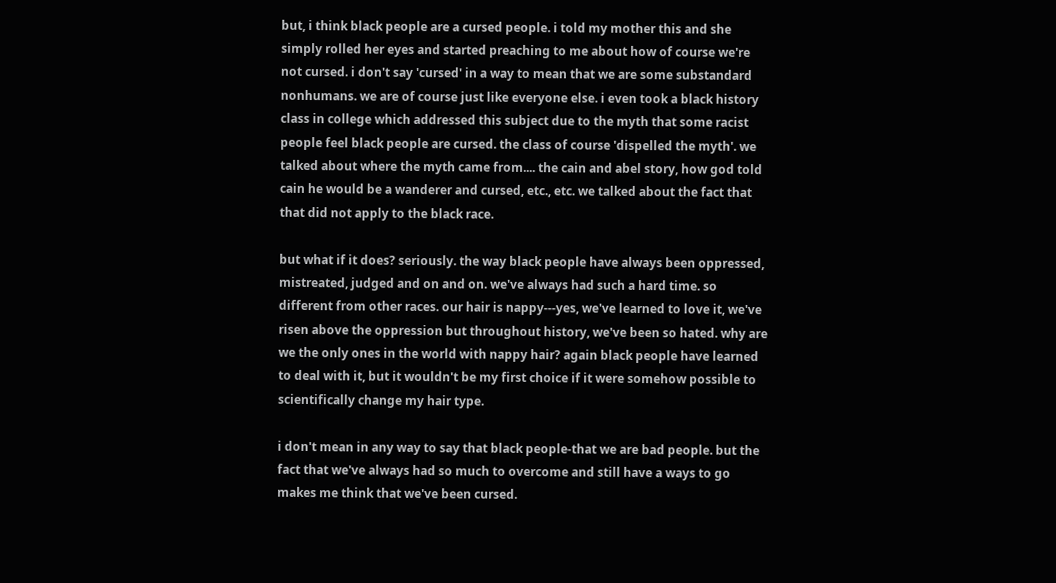but, i think black people are a cursed people. i told my mother this and she simply rolled her eyes and started preaching to me about how of course we're not cursed. i don't say 'cursed' in a way to mean that we are some substandard nonhumans. we are of course just like everyone else. i even took a black history class in college which addressed this subject due to the myth that some racist people feel black people are cursed. the class of course 'dispelled the myth'. we talked about where the myth came from.... the cain and abel story, how god told cain he would be a wanderer and cursed, etc., etc. we talked about the fact that that did not apply to the black race.

but what if it does? seriously. the way black people have always been oppressed, mistreated, judged and on and on. we've always had such a hard time. so different from other races. our hair is nappy---yes, we've learned to love it, we've risen above the oppression but throughout history, we've been so hated. why are we the only ones in the world with nappy hair? again black people have learned to deal with it, but it wouldn't be my first choice if it were somehow possible to scientifically change my hair type.

i don't mean in any way to say that black people-that we are bad people. but the fact that we've always had so much to overcome and still have a ways to go makes me think that we've been cursed.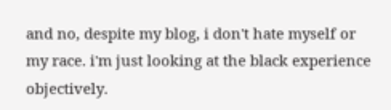and no, despite my blog, i don't hate myself or my race. i'm just looking at the black experience objectively.